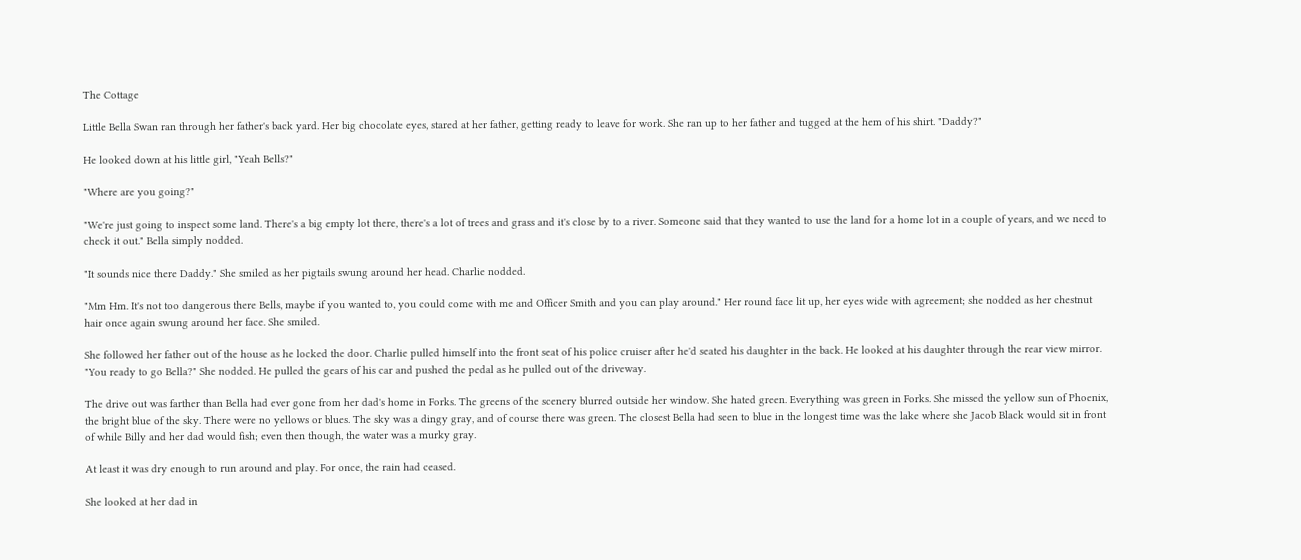The Cottage

Little Bella Swan ran through her father's back yard. Her big chocolate eyes, stared at her father, getting ready to leave for work. She ran up to her father and tugged at the hem of his shirt. "Daddy?"

He looked down at his little girl, "Yeah Bells?"

"Where are you going?"

"We're just going to inspect some land. There's a big empty lot there, there's a lot of trees and grass and it's close by to a river. Someone said that they wanted to use the land for a home lot in a couple of years, and we need to check it out." Bella simply nodded.

"It sounds nice there Daddy." She smiled as her pigtails swung around her head. Charlie nodded.

"Mm Hm. It's not too dangerous there Bells, maybe if you wanted to, you could come with me and Officer Smith and you can play around." Her round face lit up, her eyes wide with agreement; she nodded as her chestnut hair once again swung around her face. She smiled.

She followed her father out of the house as he locked the door. Charlie pulled himself into the front seat of his police cruiser after he'd seated his daughter in the back. He looked at his daughter through the rear view mirror. "You ready to go Bella?" She nodded. He pulled the gears of his car and pushed the pedal as he pulled out of the driveway.

The drive out was farther than Bella had ever gone from her dad's home in Forks. The greens of the scenery blurred outside her window. She hated green. Everything was green in Forks. She missed the yellow sun of Phoenix, the bright blue of the sky. There were no yellows or blues. The sky was a dingy gray, and of course there was green. The closest Bella had seen to blue in the longest time was the lake where she Jacob Black would sit in front of while Billy and her dad would fish; even then though, the water was a murky gray.

At least it was dry enough to run around and play. For once, the rain had ceased.

She looked at her dad in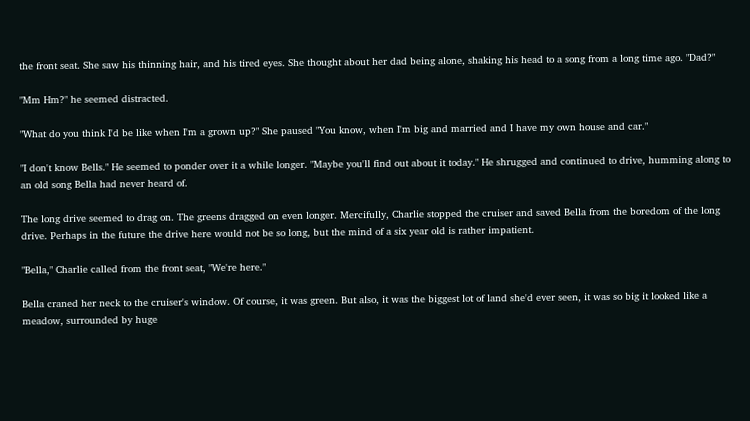the front seat. She saw his thinning hair, and his tired eyes. She thought about her dad being alone, shaking his head to a song from a long time ago. "Dad?"

"Mm Hm?" he seemed distracted.

"What do you think I'd be like when I'm a grown up?" She paused "You know, when I'm big and married and I have my own house and car."

"I don't know Bells." He seemed to ponder over it a while longer. "Maybe you'll find out about it today." He shrugged and continued to drive, humming along to an old song Bella had never heard of.

The long drive seemed to drag on. The greens dragged on even longer. Mercifully, Charlie stopped the cruiser and saved Bella from the boredom of the long drive. Perhaps in the future the drive here would not be so long, but the mind of a six year old is rather impatient.

"Bella," Charlie called from the front seat, "We're here."

Bella craned her neck to the cruiser's window. Of course, it was green. But also, it was the biggest lot of land she'd ever seen, it was so big it looked like a meadow, surrounded by huge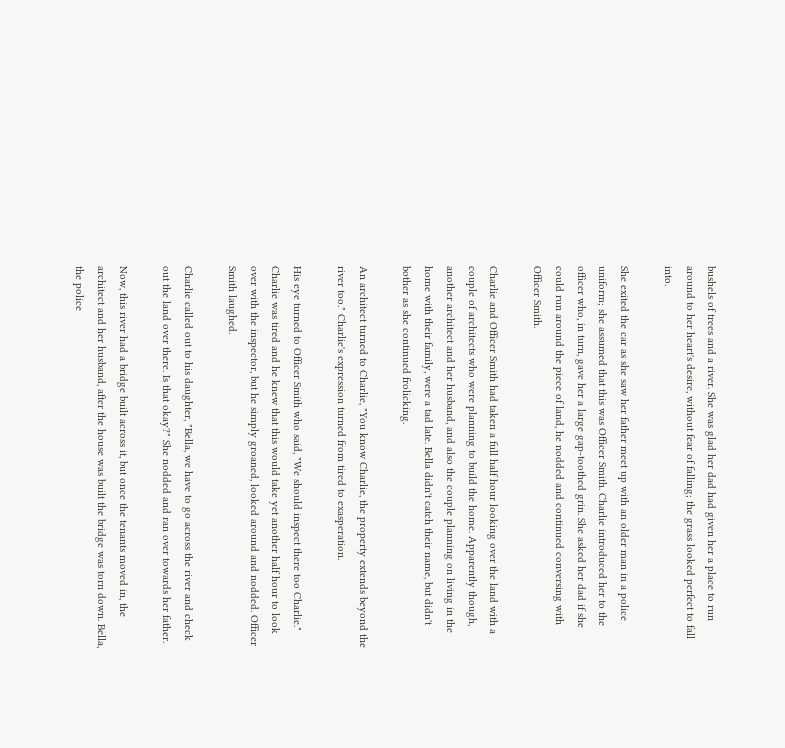bushels of trees and a river. She was glad her dad had given her a place to run around to her heart's desire, without fear of falling; the grass looked perfect to fall into.

She exited the car as she saw her father meet up with an older man in a police uniform; she assumed that this was Officer Smith. Charlie introduced her to the officer who, in turn, gave her a large gap-toothed grin. She asked her dad if she could run around the piece of land, he nodded and continued conversing with Officer Smith.

Charlie and Officer Smith had taken a full half hour looking over the land with a couple of architects who were planning to build the home. Apparently though, another architect and her husband, and also the couple planning on living in the home with their family, were a tad late. Bella didn't catch their name, but didn't bother as she continued frolicking.

An architect turned to Charlie, "You know Charlie, the property extends beyond the river too." Charlie's expression turned from tired to exasperation.

His eye turned to Officer Smith who said, "We should inspect there too Charlie." Charlie was tired and he knew that this would take yet another half hour to look over with the inspector, but he simply groaned, looked around and nodded. Officer Smith laughed.

Charlie called out to his daughter, "Bella, we have to go across the river and check out the land over there. Is that okay?" She nodded and ran over towards her father.

Now, this river had a bridge built across it, but once the tenants moved in, the architect and her husband, after the house was built the bridge was torn down. Bella, the police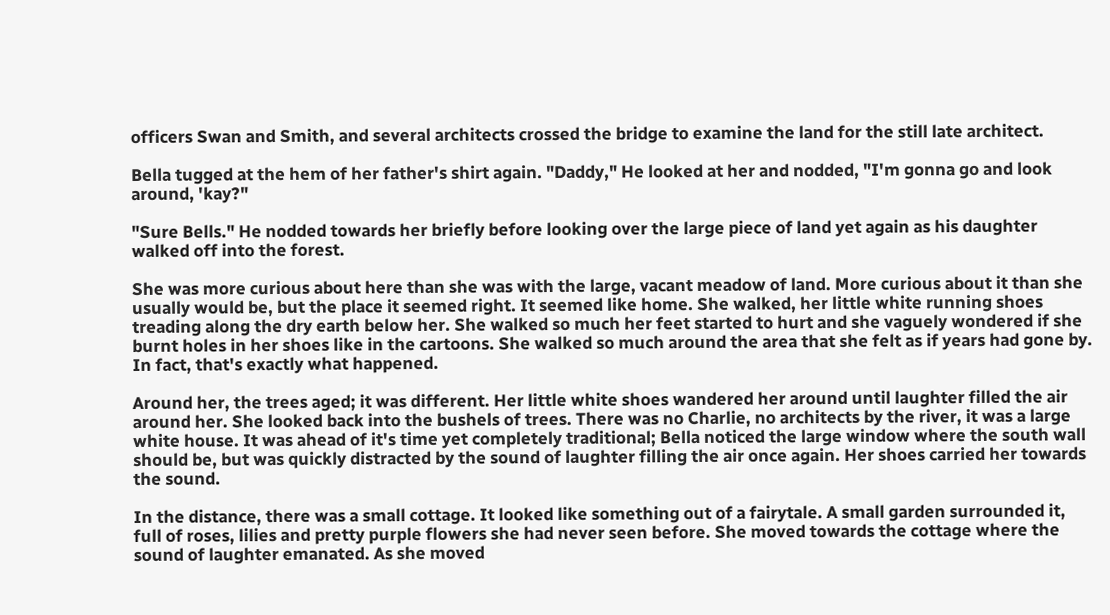officers Swan and Smith, and several architects crossed the bridge to examine the land for the still late architect.

Bella tugged at the hem of her father's shirt again. "Daddy," He looked at her and nodded, "I'm gonna go and look around, 'kay?"

"Sure Bells." He nodded towards her briefly before looking over the large piece of land yet again as his daughter walked off into the forest.

She was more curious about here than she was with the large, vacant meadow of land. More curious about it than she usually would be, but the place it seemed right. It seemed like home. She walked, her little white running shoes treading along the dry earth below her. She walked so much her feet started to hurt and she vaguely wondered if she burnt holes in her shoes like in the cartoons. She walked so much around the area that she felt as if years had gone by. In fact, that's exactly what happened.

Around her, the trees aged; it was different. Her little white shoes wandered her around until laughter filled the air around her. She looked back into the bushels of trees. There was no Charlie, no architects by the river, it was a large white house. It was ahead of it's time yet completely traditional; Bella noticed the large window where the south wall should be, but was quickly distracted by the sound of laughter filling the air once again. Her shoes carried her towards the sound.

In the distance, there was a small cottage. It looked like something out of a fairytale. A small garden surrounded it, full of roses, lilies and pretty purple flowers she had never seen before. She moved towards the cottage where the sound of laughter emanated. As she moved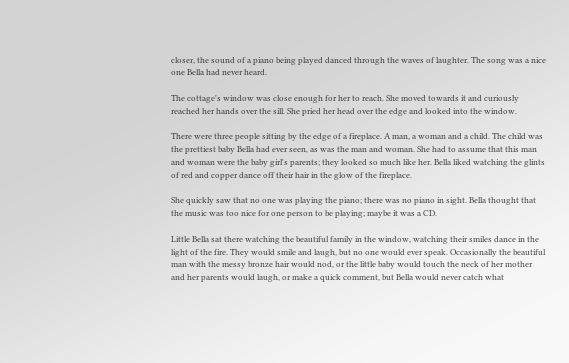closer, the sound of a piano being played danced through the waves of laughter. The song was a nice one Bella had never heard.

The cottage's window was close enough for her to reach. She moved towards it and curiously reached her hands over the sill. She pried her head over the edge and looked into the window.

There were three people sitting by the edge of a fireplace. A man, a woman and a child. The child was the prettiest baby Bella had ever seen, as was the man and woman. She had to assume that this man and woman were the baby girl's parents; they looked so much like her. Bella liked watching the glints of red and copper dance off their hair in the glow of the fireplace.

She quickly saw that no one was playing the piano; there was no piano in sight. Bella thought that the music was too nice for one person to be playing; maybe it was a CD.

Little Bella sat there watching the beautiful family in the window, watching their smiles dance in the light of the fire. They would smile and laugh, but no one would ever speak. Occasionally the beautiful man with the messy bronze hair would nod, or the little baby would touch the neck of her mother and her parents would laugh, or make a quick comment, but Bella would never catch what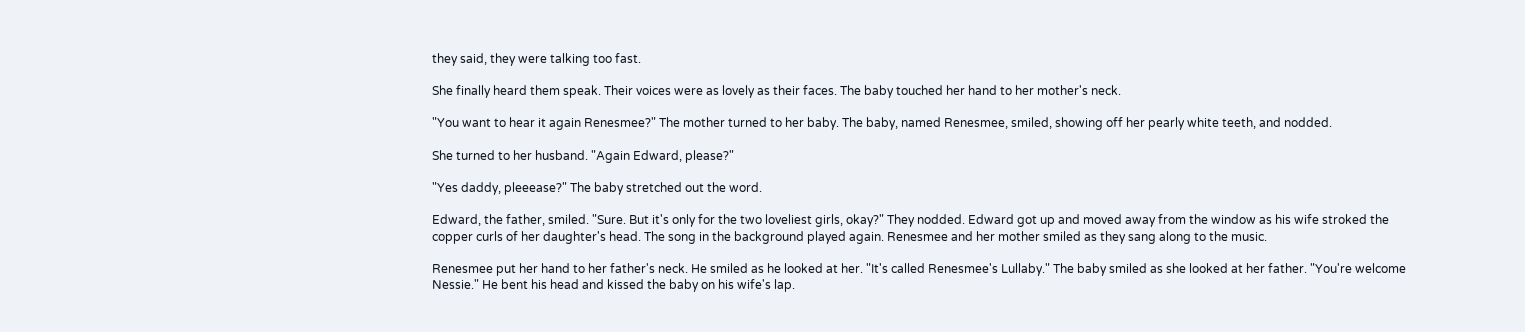they said, they were talking too fast.

She finally heard them speak. Their voices were as lovely as their faces. The baby touched her hand to her mother's neck.

"You want to hear it again Renesmee?" The mother turned to her baby. The baby, named Renesmee, smiled, showing off her pearly white teeth, and nodded.

She turned to her husband. "Again Edward, please?"

"Yes daddy, pleeease?" The baby stretched out the word.

Edward, the father, smiled. "Sure. But it's only for the two loveliest girls, okay?" They nodded. Edward got up and moved away from the window as his wife stroked the copper curls of her daughter's head. The song in the background played again. Renesmee and her mother smiled as they sang along to the music.

Renesmee put her hand to her father's neck. He smiled as he looked at her. "It's called Renesmee's Lullaby." The baby smiled as she looked at her father. "You're welcome Nessie." He bent his head and kissed the baby on his wife's lap.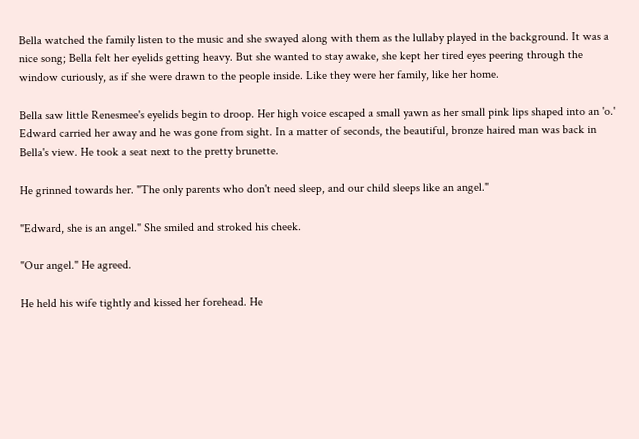Bella watched the family listen to the music and she swayed along with them as the lullaby played in the background. It was a nice song; Bella felt her eyelids getting heavy. But she wanted to stay awake, she kept her tired eyes peering through the window curiously, as if she were drawn to the people inside. Like they were her family, like her home.

Bella saw little Renesmee's eyelids begin to droop. Her high voice escaped a small yawn as her small pink lips shaped into an 'o.' Edward carried her away and he was gone from sight. In a matter of seconds, the beautiful, bronze haired man was back in Bella's view. He took a seat next to the pretty brunette.

He grinned towards her. "The only parents who don't need sleep, and our child sleeps like an angel."

"Edward, she is an angel." She smiled and stroked his cheek.

"Our angel." He agreed.

He held his wife tightly and kissed her forehead. He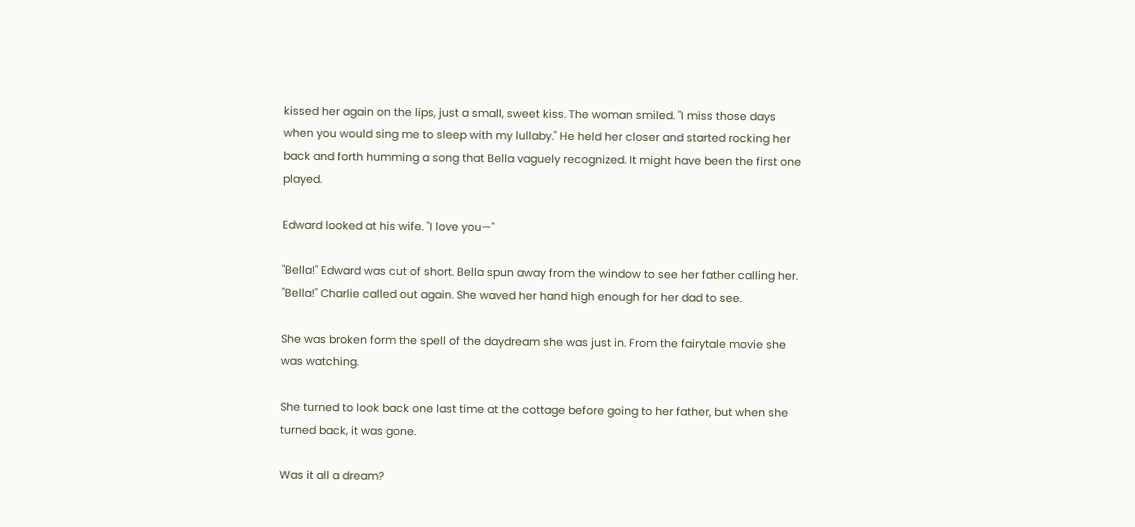kissed her again on the lips, just a small, sweet kiss. The woman smiled. "I miss those days when you would sing me to sleep with my lullaby." He held her closer and started rocking her back and forth humming a song that Bella vaguely recognized. It might have been the first one played.

Edward looked at his wife. "I love you—"

"Bella!" Edward was cut of short. Bella spun away from the window to see her father calling her. "Bella!" Charlie called out again. She waved her hand high enough for her dad to see.

She was broken form the spell of the daydream she was just in. From the fairytale movie she was watching.

She turned to look back one last time at the cottage before going to her father, but when she turned back, it was gone.

Was it all a dream?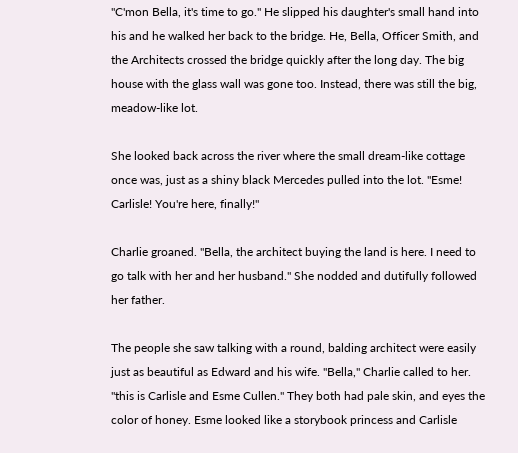"C'mon Bella, it's time to go." He slipped his daughter's small hand into his and he walked her back to the bridge. He, Bella, Officer Smith, and the Architects crossed the bridge quickly after the long day. The big house with the glass wall was gone too. Instead, there was still the big, meadow-like lot.

She looked back across the river where the small dream-like cottage once was, just as a shiny black Mercedes pulled into the lot. "Esme! Carlisle! You're here, finally!"

Charlie groaned. "Bella, the architect buying the land is here. I need to go talk with her and her husband." She nodded and dutifully followed her father.

The people she saw talking with a round, balding architect were easily just as beautiful as Edward and his wife. "Bella," Charlie called to her. "this is Carlisle and Esme Cullen." They both had pale skin, and eyes the color of honey. Esme looked like a storybook princess and Carlisle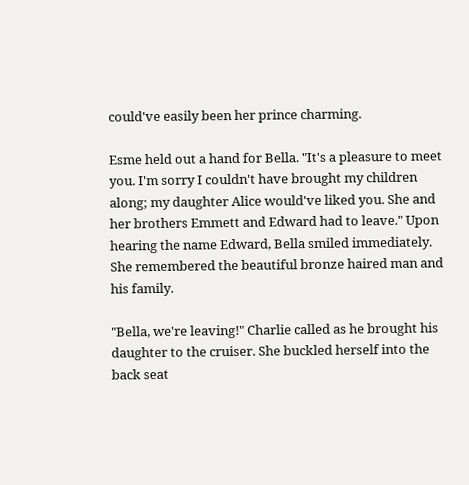could've easily been her prince charming.

Esme held out a hand for Bella. "It's a pleasure to meet you. I'm sorry I couldn't have brought my children along; my daughter Alice would've liked you. She and her brothers Emmett and Edward had to leave." Upon hearing the name Edward, Bella smiled immediately. She remembered the beautiful bronze haired man and his family.

"Bella, we're leaving!" Charlie called as he brought his daughter to the cruiser. She buckled herself into the back seat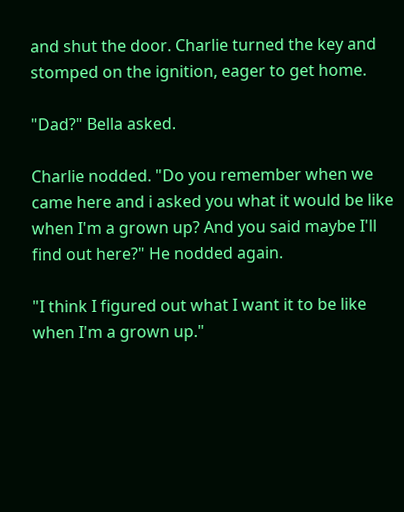and shut the door. Charlie turned the key and stomped on the ignition, eager to get home.

"Dad?" Bella asked.

Charlie nodded. "Do you remember when we came here and i asked you what it would be like when I'm a grown up? And you said maybe I'll find out here?" He nodded again.

"I think I figured out what I want it to be like when I'm a grown up."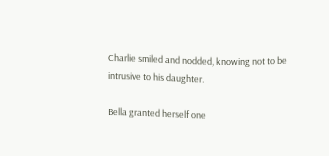Charlie smiled and nodded, knowing not to be intrusive to his daughter.

Bella granted herself one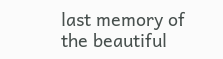last memory of the beautiful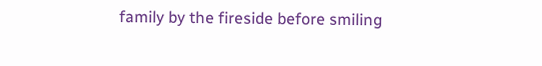family by the fireside before smiling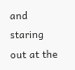and staring out at the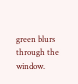green blurs through the window.